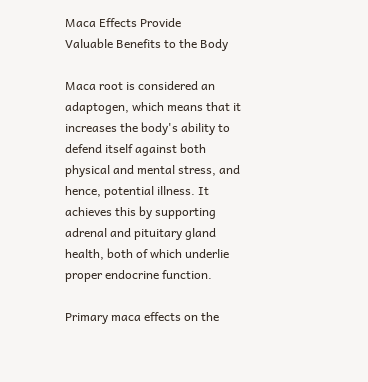Maca Effects Provide
Valuable Benefits to the Body

Maca root is considered an adaptogen, which means that it increases the body's ability to defend itself against both physical and mental stress, and hence, potential illness. It achieves this by supporting adrenal and pituitary gland health, both of which underlie proper endocrine function.

Primary maca effects on the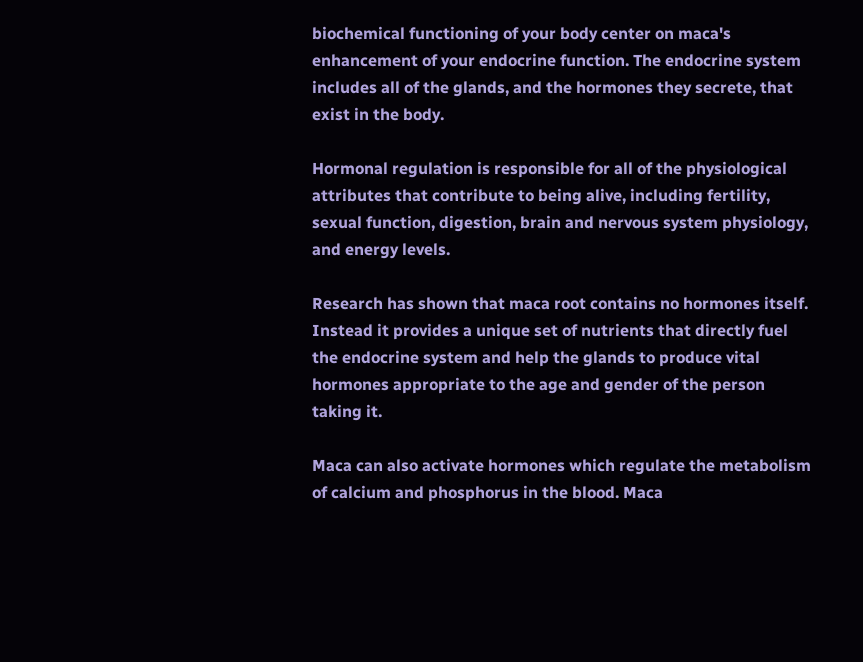biochemical functioning of your body center on maca's enhancement of your endocrine function. The endocrine system includes all of the glands, and the hormones they secrete, that exist in the body.

Hormonal regulation is responsible for all of the physiological attributes that contribute to being alive, including fertility, sexual function, digestion, brain and nervous system physiology, and energy levels.

Research has shown that maca root contains no hormones itself. Instead it provides a unique set of nutrients that directly fuel the endocrine system and help the glands to produce vital hormones appropriate to the age and gender of the person taking it.

Maca can also activate hormones which regulate the metabolism of calcium and phosphorus in the blood. Maca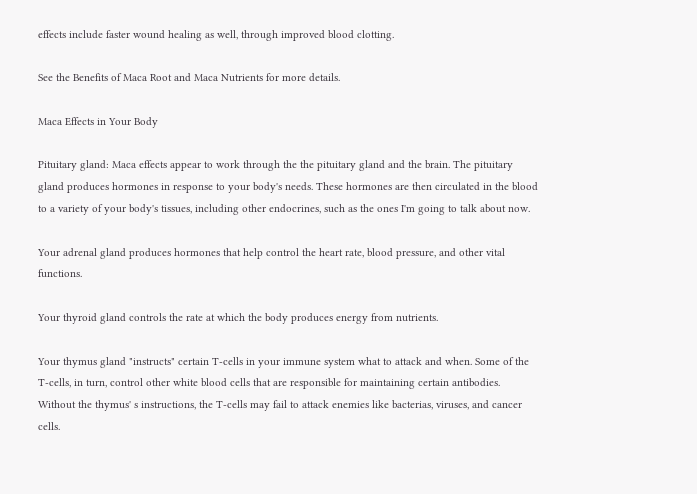effects include faster wound healing as well, through improved blood clotting.

See the Benefits of Maca Root and Maca Nutrients for more details.

Maca Effects in Your Body

Pituitary gland: Maca effects appear to work through the the pituitary gland and the brain. The pituitary gland produces hormones in response to your body's needs. These hormones are then circulated in the blood to a variety of your body's tissues, including other endocrines, such as the ones I'm going to talk about now.

Your adrenal gland produces hormones that help control the heart rate, blood pressure, and other vital functions.

Your thyroid gland controls the rate at which the body produces energy from nutrients.

Your thymus gland "instructs" certain T-cells in your immune system what to attack and when. Some of the T-cells, in turn, control other white blood cells that are responsible for maintaining certain antibodies. Without the thymus' s instructions, the T-cells may fail to attack enemies like bacterias, viruses, and cancer cells.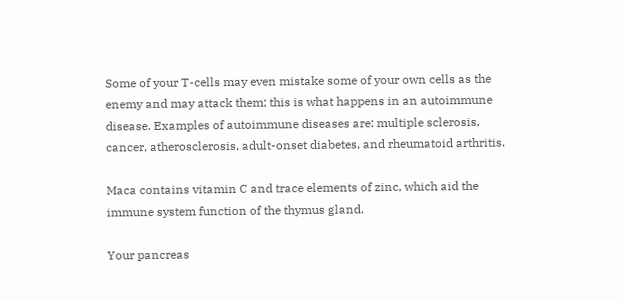Some of your T-cells may even mistake some of your own cells as the enemy and may attack them; this is what happens in an autoimmune disease. Examples of autoimmune diseases are: multiple sclerosis, cancer, atherosclerosis, adult-onset diabetes, and rheumatoid arthritis.

Maca contains vitamin C and trace elements of zinc, which aid the immune system function of the thymus gland.

Your pancreas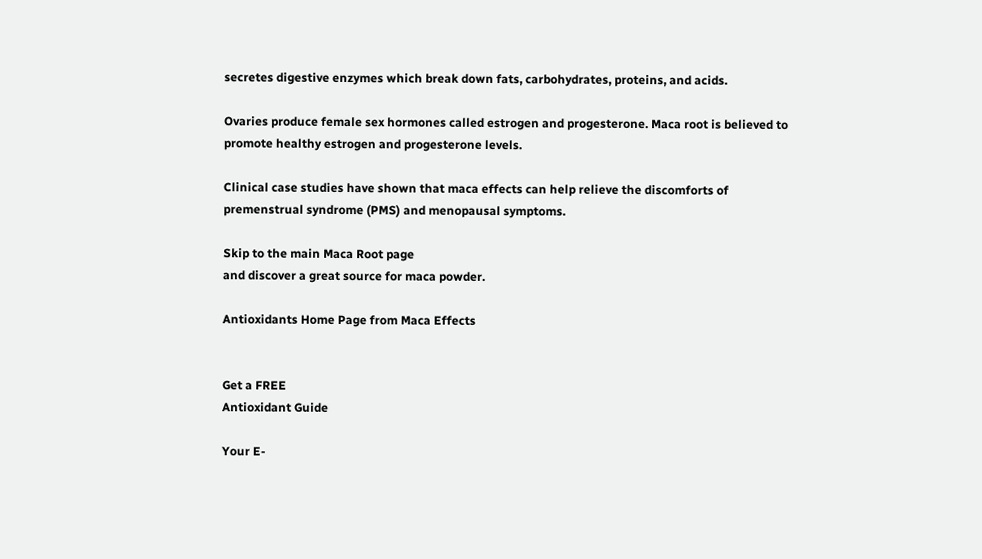secretes digestive enzymes which break down fats, carbohydrates, proteins, and acids.

Ovaries produce female sex hormones called estrogen and progesterone. Maca root is believed to promote healthy estrogen and progesterone levels.

Clinical case studies have shown that maca effects can help relieve the discomforts of premenstrual syndrome (PMS) and menopausal symptoms.

Skip to the main Maca Root page
and discover a great source for maca powder.

Antioxidants Home Page from Maca Effects


Get a FREE
Antioxidant Guide

Your E-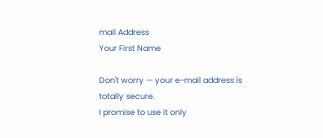mail Address
Your First Name

Don't worry — your e-mail address is totally secure.
I promise to use it only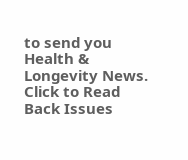to send you Health & Longevity News.
Click to Read Back Issues